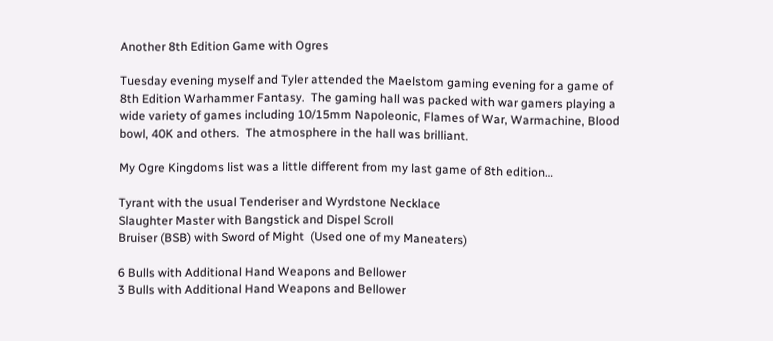Another 8th Edition Game with Ogres

Tuesday evening myself and Tyler attended the Maelstom gaming evening for a game of 8th Edition Warhammer Fantasy.  The gaming hall was packed with war gamers playing a wide variety of games including 10/15mm Napoleonic, Flames of War, Warmachine, Blood bowl, 40K and others.  The atmosphere in the hall was brilliant.

My Ogre Kingdoms list was a little different from my last game of 8th edition…

Tyrant with the usual Tenderiser and Wyrdstone Necklace
Slaughter Master with Bangstick and Dispel Scroll
Bruiser (BSB) with Sword of Might  (Used one of my Maneaters)

6 Bulls with Additional Hand Weapons and Bellower
3 Bulls with Additional Hand Weapons and Bellower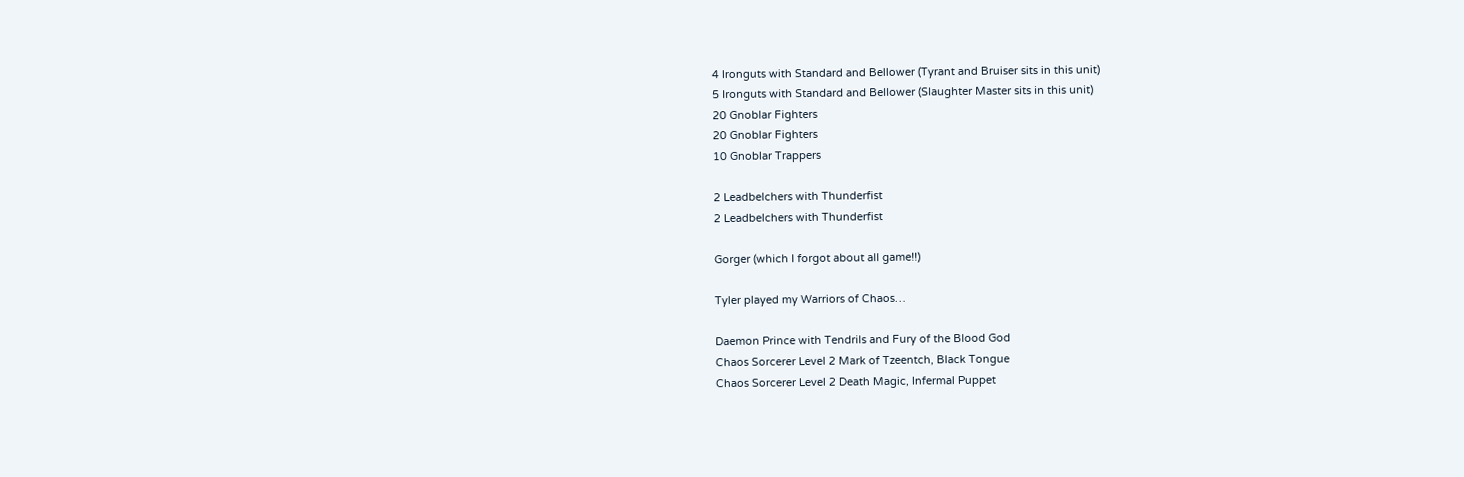4 Ironguts with Standard and Bellower (Tyrant and Bruiser sits in this unit)
5 Ironguts with Standard and Bellower (Slaughter Master sits in this unit)
20 Gnoblar Fighters
20 Gnoblar Fighters
10 Gnoblar Trappers

2 Leadbelchers with Thunderfist
2 Leadbelchers with Thunderfist

Gorger (which I forgot about all game!!)

Tyler played my Warriors of Chaos…

Daemon Prince with Tendrils and Fury of the Blood God
Chaos Sorcerer Level 2 Mark of Tzeentch, Black Tongue
Chaos Sorcerer Level 2 Death Magic, Infermal Puppet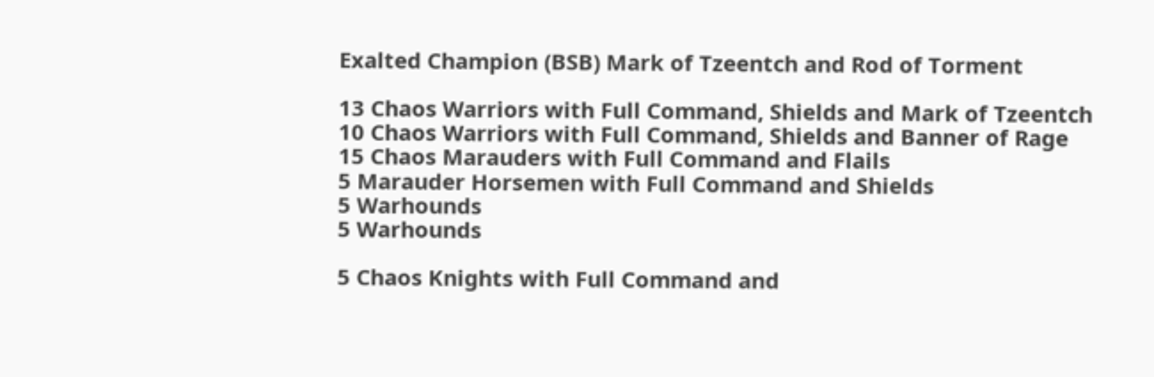Exalted Champion (BSB) Mark of Tzeentch and Rod of Torment

13 Chaos Warriors with Full Command, Shields and Mark of Tzeentch
10 Chaos Warriors with Full Command, Shields and Banner of Rage
15 Chaos Marauders with Full Command and Flails
5 Marauder Horsemen with Full Command and Shields
5 Warhounds
5 Warhounds

5 Chaos Knights with Full Command and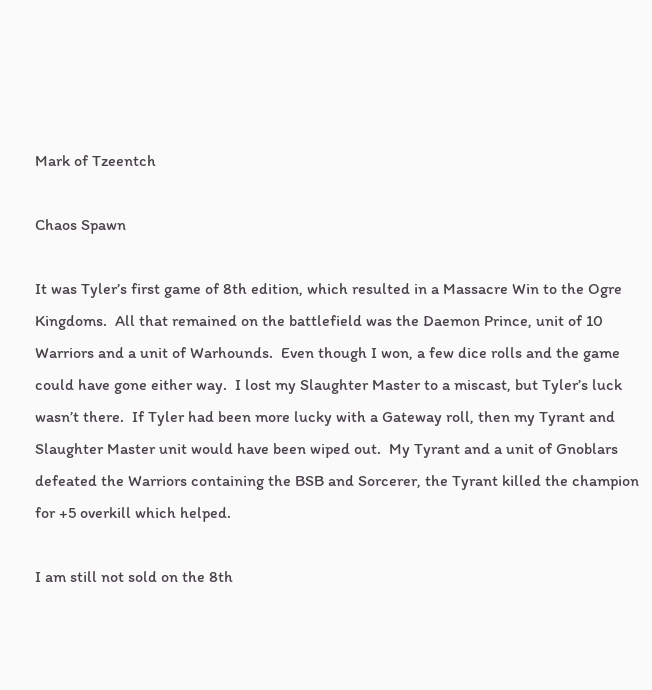Mark of Tzeentch

Chaos Spawn

It was Tyler’s first game of 8th edition, which resulted in a Massacre Win to the Ogre Kingdoms.  All that remained on the battlefield was the Daemon Prince, unit of 10 Warriors and a unit of Warhounds.  Even though I won, a few dice rolls and the game could have gone either way.  I lost my Slaughter Master to a miscast, but Tyler’s luck wasn’t there.  If Tyler had been more lucky with a Gateway roll, then my Tyrant and Slaughter Master unit would have been wiped out.  My Tyrant and a unit of Gnoblars defeated the Warriors containing the BSB and Sorcerer, the Tyrant killed the champion for +5 overkill which helped.

I am still not sold on the 8th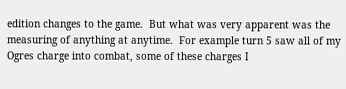edition changes to the game.  But what was very apparent was the measuring of anything at anytime.  For example turn 5 saw all of my Ogres charge into combat, some of these charges I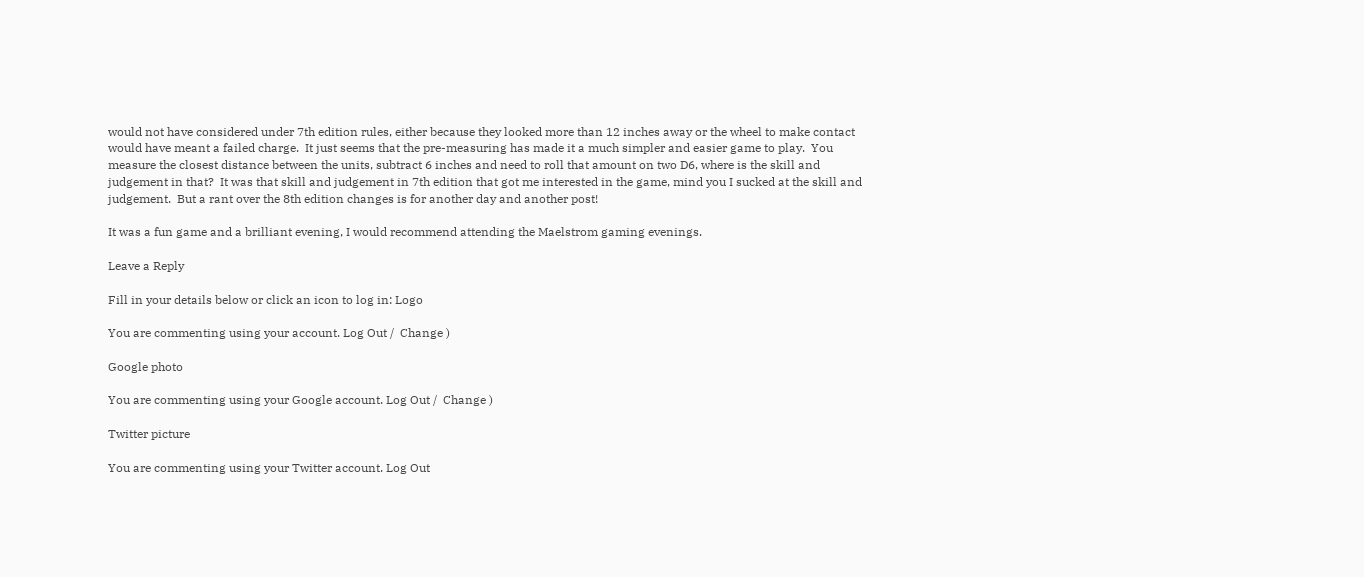would not have considered under 7th edition rules, either because they looked more than 12 inches away or the wheel to make contact would have meant a failed charge.  It just seems that the pre-measuring has made it a much simpler and easier game to play.  You measure the closest distance between the units, subtract 6 inches and need to roll that amount on two D6, where is the skill and judgement in that?  It was that skill and judgement in 7th edition that got me interested in the game, mind you I sucked at the skill and judgement.  But a rant over the 8th edition changes is for another day and another post!

It was a fun game and a brilliant evening, I would recommend attending the Maelstrom gaming evenings.

Leave a Reply

Fill in your details below or click an icon to log in: Logo

You are commenting using your account. Log Out /  Change )

Google photo

You are commenting using your Google account. Log Out /  Change )

Twitter picture

You are commenting using your Twitter account. Log Out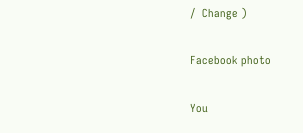/  Change )

Facebook photo

You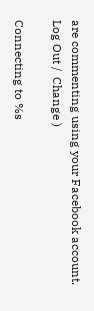are commenting using your Facebook account. Log Out /  Change )

Connecting to %s